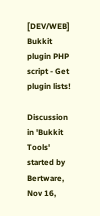[DEV/WEB] Bukkit plugin PHP script - Get plugin lists!

Discussion in 'Bukkit Tools' started by Bertware, Nov 16,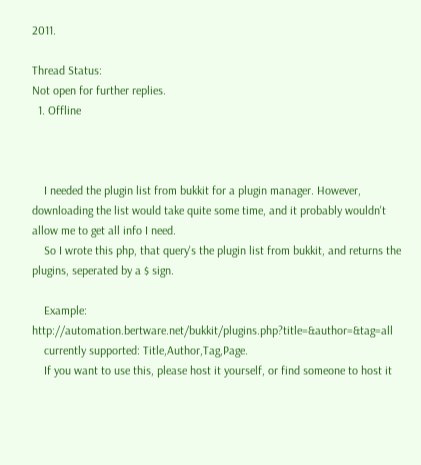2011.

Thread Status:
Not open for further replies.
  1. Offline



    I needed the plugin list from bukkit for a plugin manager. However, downloading the list would take quite some time, and it probably wouldn't allow me to get all info I need.
    So I wrote this php, that query's the plugin list from bukkit, and returns the plugins, seperated by a $ sign.

    Example: http://automation.bertware.net/bukkit/plugins.php?title=&author=&tag=all
    currently supported: Title,Author,Tag,Page.
    If you want to use this, please host it yourself, or find someone to host it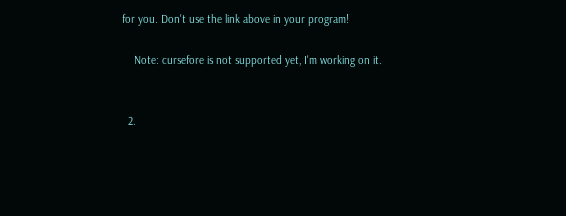for you. Don't use the link above in your program!

    Note: cursefore is not supported yet, I'm working on it.


  2.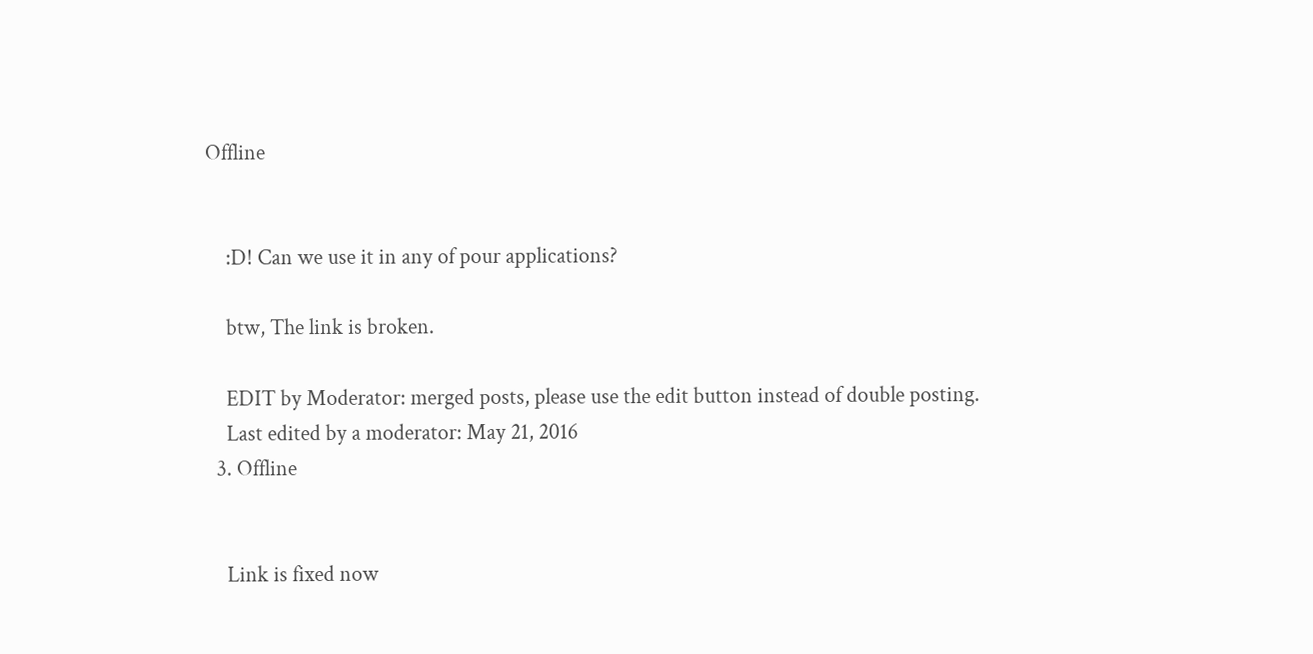Offline


    :D! Can we use it in any of pour applications?

    btw, The link is broken.

    EDIT by Moderator: merged posts, please use the edit button instead of double posting.
    Last edited by a moderator: May 21, 2016
  3. Offline


    Link is fixed now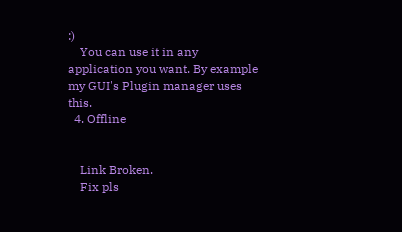:)
    You can use it in any application you want. By example my GUI's Plugin manager uses this.
  4. Offline


    Link Broken.
    Fix pls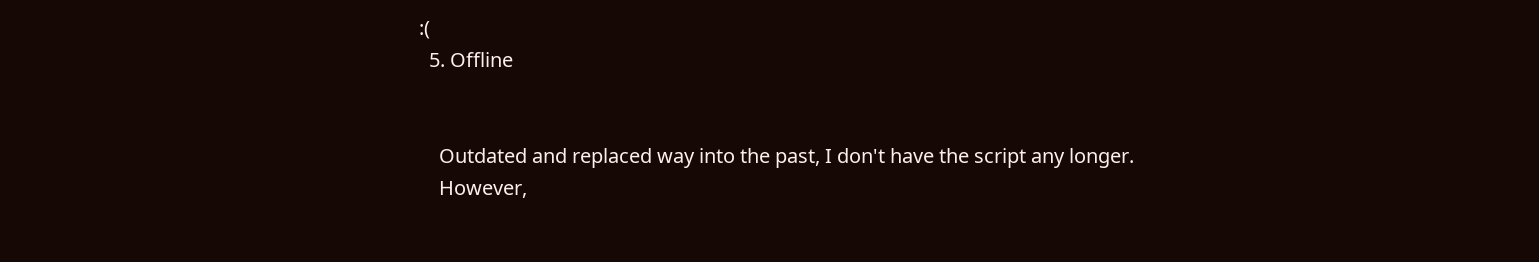:(
  5. Offline


    Outdated and replaced way into the past, I don't have the script any longer.
    However,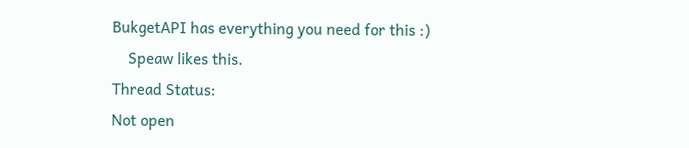BukgetAPI has everything you need for this :)
    Speaw likes this.
Thread Status:
Not open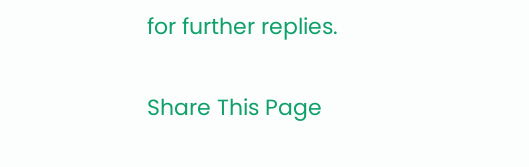for further replies.

Share This Page